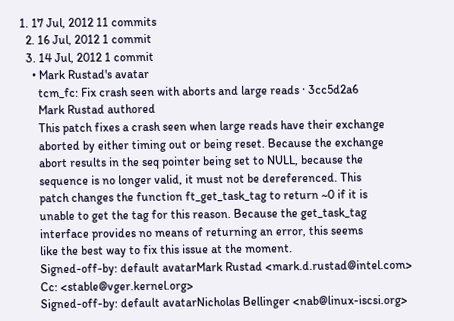1. 17 Jul, 2012 11 commits
  2. 16 Jul, 2012 1 commit
  3. 14 Jul, 2012 1 commit
    • Mark Rustad's avatar
      tcm_fc: Fix crash seen with aborts and large reads · 3cc5d2a6
      Mark Rustad authored
      This patch fixes a crash seen when large reads have their exchange
      aborted by either timing out or being reset. Because the exchange
      abort results in the seq pointer being set to NULL, because the
      sequence is no longer valid, it must not be dereferenced. This
      patch changes the function ft_get_task_tag to return ~0 if it is
      unable to get the tag for this reason. Because the get_task_tag
      interface provides no means of returning an error, this seems
      like the best way to fix this issue at the moment.
      Signed-off-by: default avatarMark Rustad <mark.d.rustad@intel.com>
      Cc: <stable@vger.kernel.org>
      Signed-off-by: default avatarNicholas Bellinger <nab@linux-iscsi.org>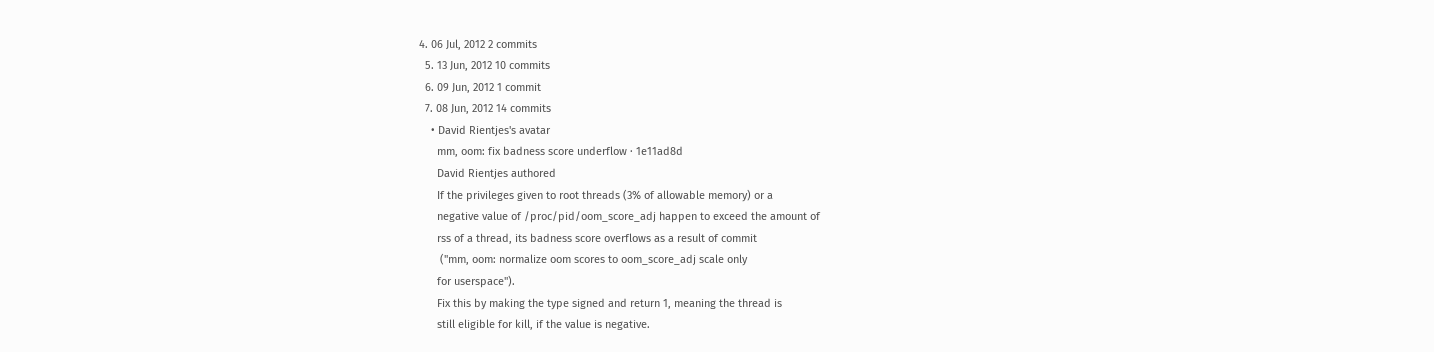4. 06 Jul, 2012 2 commits
  5. 13 Jun, 2012 10 commits
  6. 09 Jun, 2012 1 commit
  7. 08 Jun, 2012 14 commits
    • David Rientjes's avatar
      mm, oom: fix badness score underflow · 1e11ad8d
      David Rientjes authored
      If the privileges given to root threads (3% of allowable memory) or a
      negative value of /proc/pid/oom_score_adj happen to exceed the amount of
      rss of a thread, its badness score overflows as a result of commit
       ("mm, oom: normalize oom scores to oom_score_adj scale only
      for userspace").
      Fix this by making the type signed and return 1, meaning the thread is
      still eligible for kill, if the value is negative.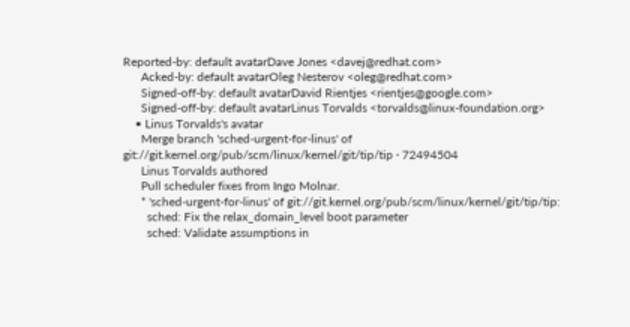Reported-by: default avatarDave Jones <davej@redhat.com>
      Acked-by: default avatarOleg Nesterov <oleg@redhat.com>
      Signed-off-by: default avatarDavid Rientjes <rientjes@google.com>
      Signed-off-by: default avatarLinus Torvalds <torvalds@linux-foundation.org>
    • Linus Torvalds's avatar
      Merge branch 'sched-urgent-for-linus' of git://git.kernel.org/pub/scm/linux/kernel/git/tip/tip · 72494504
      Linus Torvalds authored
      Pull scheduler fixes from Ingo Molnar.
      * 'sched-urgent-for-linus' of git://git.kernel.org/pub/scm/linux/kernel/git/tip/tip:
        sched: Fix the relax_domain_level boot parameter
        sched: Validate assumptions in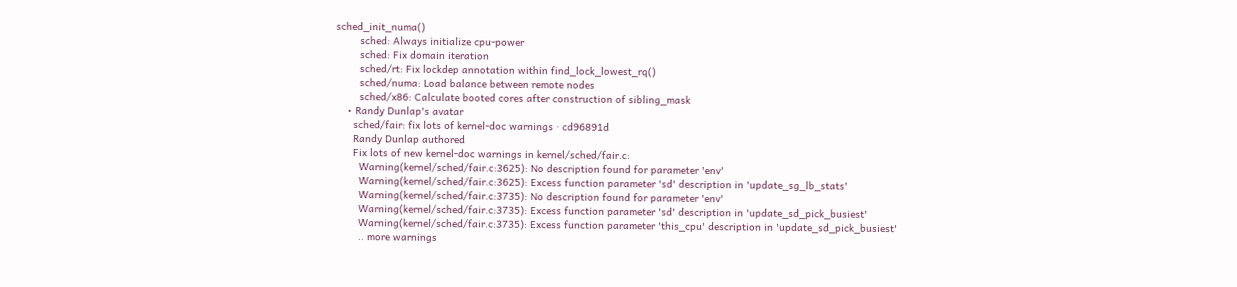sched_init_numa()
        sched: Always initialize cpu-power
        sched: Fix domain iteration
        sched/rt: Fix lockdep annotation within find_lock_lowest_rq()
        sched/numa: Load balance between remote nodes
        sched/x86: Calculate booted cores after construction of sibling_mask
    • Randy Dunlap's avatar
      sched/fair: fix lots of kernel-doc warnings · cd96891d
      Randy Dunlap authored
      Fix lots of new kernel-doc warnings in kernel/sched/fair.c:
        Warning(kernel/sched/fair.c:3625): No description found for parameter 'env'
        Warning(kernel/sched/fair.c:3625): Excess function parameter 'sd' description in 'update_sg_lb_stats'
        Warning(kernel/sched/fair.c:3735): No description found for parameter 'env'
        Warning(kernel/sched/fair.c:3735): Excess function parameter 'sd' description in 'update_sd_pick_busiest'
        Warning(kernel/sched/fair.c:3735): Excess function parameter 'this_cpu' description in 'update_sd_pick_busiest'
        .. more warnings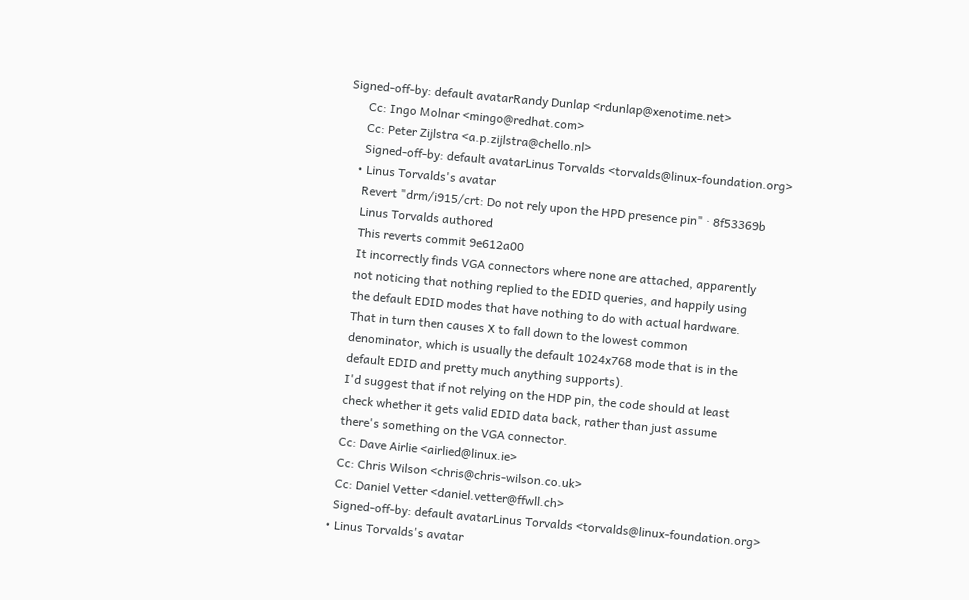Signed-off-by: default avatarRandy Dunlap <rdunlap@xenotime.net>
      Cc: Ingo Molnar <mingo@redhat.com>
      Cc: Peter Zijlstra <a.p.zijlstra@chello.nl>
      Signed-off-by: default avatarLinus Torvalds <torvalds@linux-foundation.org>
    • Linus Torvalds's avatar
      Revert "drm/i915/crt: Do not rely upon the HPD presence pin" · 8f53369b
      Linus Torvalds authored
      This reverts commit 9e612a00
      It incorrectly finds VGA connectors where none are attached, apparently
      not noticing that nothing replied to the EDID queries, and happily using
      the default EDID modes that have nothing to do with actual hardware.
      That in turn then causes X to fall down to the lowest common
      denominator, which is usually the default 1024x768 mode that is in the
      default EDID and pretty much anything supports).
      I'd suggest that if not relying on the HDP pin, the code should at least
      check whether it gets valid EDID data back, rather than just assume
      there's something on the VGA connector.
      Cc: Dave Airlie <airlied@linux.ie>
      Cc: Chris Wilson <chris@chris-wilson.co.uk>
      Cc: Daniel Vetter <daniel.vetter@ffwll.ch>
      Signed-off-by: default avatarLinus Torvalds <torvalds@linux-foundation.org>
    • Linus Torvalds's avatar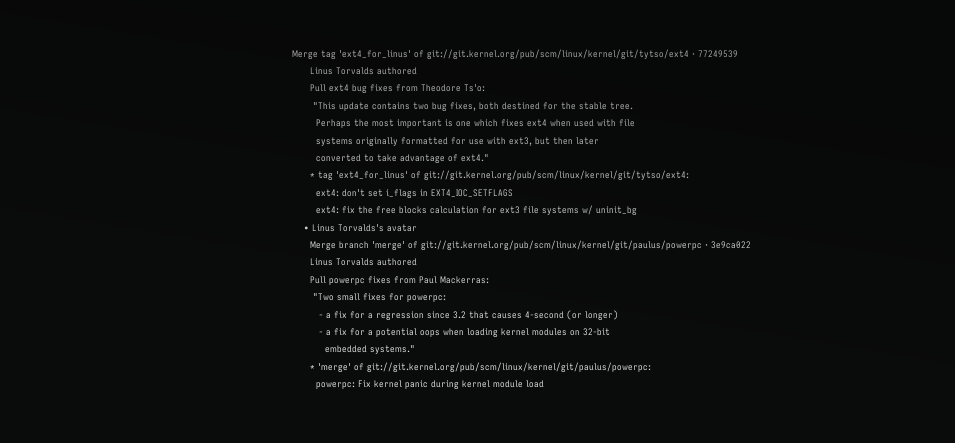Merge tag 'ext4_for_linus' of git://git.kernel.org/pub/scm/linux/kernel/git/tytso/ext4 · 77249539
      Linus Torvalds authored
      Pull ext4 bug fixes from Theodore Ts'o:
       "This update contains two bug fixes, both destined for the stable tree.
        Perhaps the most important is one which fixes ext4 when used with file
        systems originally formatted for use with ext3, but then later
        converted to take advantage of ext4."
      * tag 'ext4_for_linus' of git://git.kernel.org/pub/scm/linux/kernel/git/tytso/ext4:
        ext4: don't set i_flags in EXT4_IOC_SETFLAGS
        ext4: fix the free blocks calculation for ext3 file systems w/ uninit_bg
    • Linus Torvalds's avatar
      Merge branch 'merge' of git://git.kernel.org/pub/scm/linux/kernel/git/paulus/powerpc · 3e9ca022
      Linus Torvalds authored
      Pull powerpc fixes from Paul Mackerras:
       "Two small fixes for powerpc:
         - a fix for a regression since 3.2 that causes 4-second (or longer)
         - a fix for a potential oops when loading kernel modules on 32-bit
           embedded systems."
      * 'merge' of git://git.kernel.org/pub/scm/linux/kernel/git/paulus/powerpc:
        powerpc: Fix kernel panic during kernel module load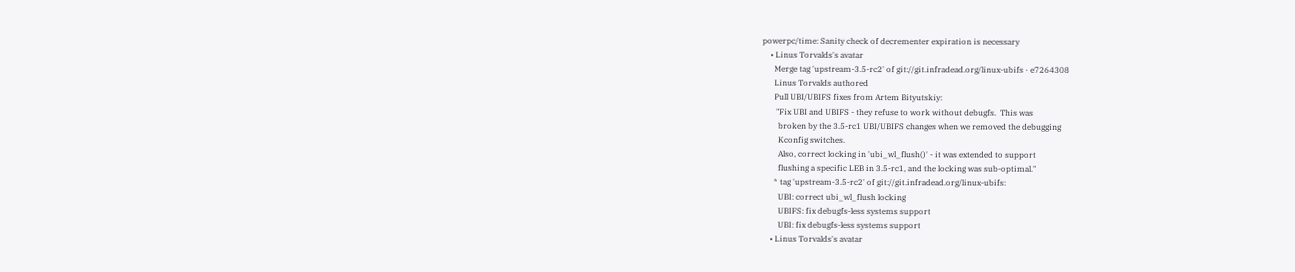powerpc/time: Sanity check of decrementer expiration is necessary
    • Linus Torvalds's avatar
      Merge tag 'upstream-3.5-rc2' of git://git.infradead.org/linux-ubifs · e7264308
      Linus Torvalds authored
      Pull UBI/UBIFS fixes from Artem Bityutskiy:
       "Fix UBI and UBIFS - they refuse to work without debugfs.  This was
        broken by the 3.5-rc1 UBI/UBIFS changes when we removed the debugging
        Kconfig switches.
        Also, correct locking in 'ubi_wl_flush()' - it was extended to support
        flushing a specific LEB in 3.5-rc1, and the locking was sub-optimal."
      * tag 'upstream-3.5-rc2' of git://git.infradead.org/linux-ubifs:
        UBI: correct ubi_wl_flush locking
        UBIFS: fix debugfs-less systems support
        UBI: fix debugfs-less systems support
    • Linus Torvalds's avatar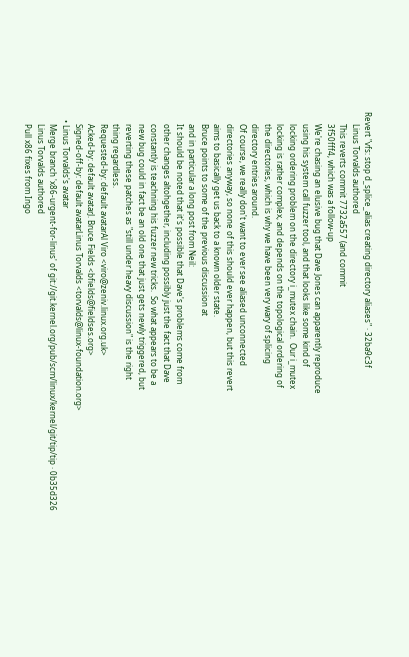Revert "vfs: stop d_splice_alias creating directory aliases" · 32ba9c3f
      Linus Torvalds authored
      This reverts commit 7732a557 (and commit
      3f50fff4, which was a follow-up
      We're chasing an elusive bug that Dave Jones can apparently reproduce
      using his system call fuzzer tool, and that looks like some kind of
      locking ordering problem on the directory i_mutex chain.  Our i_mutex
      locking is rather complex, and depends on the topological ordering of
      the directories, which is why we have been very wary of splicing
      directory entries around.
      Of course, we really don't want to ever see aliased unconnected
      directories anyway, so none of this should ever happen, but this revert
      aims to basically get us back to a known older state.
      Bruce points to some of the previous discussion at
      and in particular a long post from Neil:
      It should be noted that it's possible that Dave's problems come from
      other changes altohgether, including possibly just the fact that Dave
      constantly is teachning his fuzzer new tricks.  So what appears to be a
      new bug could in fact be an old one that just gets newly triggered, but
      reverting these patches as "still under heavy discussion" is the right
      thing regardless.
      Requested-by: default avatarAl Viro <viro@zeniv.linux.org.uk>
      Acked-by: default avatarJ. Bruce Fields <bfields@fieldses.org>
      Signed-off-by: default avatarLinus Torvalds <torvalds@linux-foundation.org>
    • Linus Torvalds's avatar
      Merge branch 'x86-urgent-for-linus' of git://git.kernel.org/pub/scm/linux/kernel/git/tip/tip · 0b35d326
      Linus Torvalds authored
      Pull x86 fixes from Ingo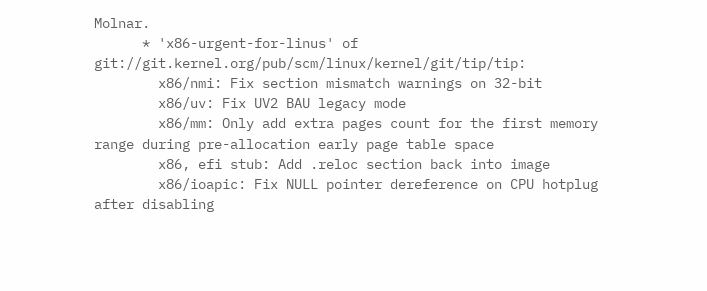Molnar.
      * 'x86-urgent-for-linus' of git://git.kernel.org/pub/scm/linux/kernel/git/tip/tip:
        x86/nmi: Fix section mismatch warnings on 32-bit
        x86/uv: Fix UV2 BAU legacy mode
        x86/mm: Only add extra pages count for the first memory range during pre-allocation early page table space
        x86, efi stub: Add .reloc section back into image
        x86/ioapic: Fix NULL pointer dereference on CPU hotplug after disabling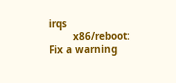irqs
        x86/reboot: Fix a warning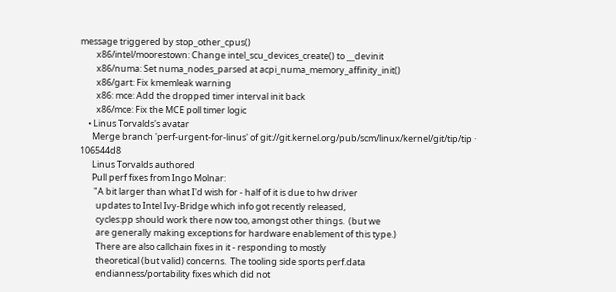message triggered by stop_other_cpus()
        x86/intel/moorestown: Change intel_scu_devices_create() to __devinit
        x86/numa: Set numa_nodes_parsed at acpi_numa_memory_affinity_init()
        x86/gart: Fix kmemleak warning
        x86: mce: Add the dropped timer interval init back
        x86/mce: Fix the MCE poll timer logic
    • Linus Torvalds's avatar
      Merge branch 'perf-urgent-for-linus' of git://git.kernel.org/pub/scm/linux/kernel/git/tip/tip · 106544d8
      Linus Torvalds authored
      Pull perf fixes from Ingo Molnar:
       "A bit larger than what I'd wish for - half of it is due to hw driver
        updates to Intel Ivy-Bridge which info got recently released,
        cycles:pp should work there now too, amongst other things.  (but we
        are generally making exceptions for hardware enablement of this type.)
        There are also callchain fixes in it - responding to mostly
        theoretical (but valid) concerns.  The tooling side sports perf.data
        endianness/portability fixes which did not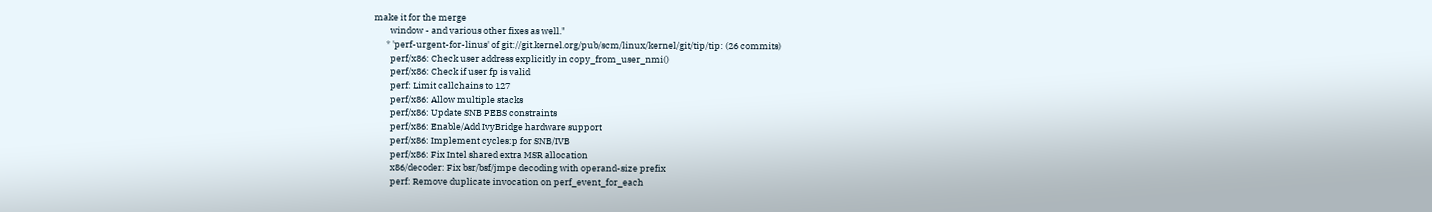make it for the merge
        window - and various other fixes as well."
      * 'perf-urgent-for-linus' of git://git.kernel.org/pub/scm/linux/kernel/git/tip/tip: (26 commits)
        perf/x86: Check user address explicitly in copy_from_user_nmi()
        perf/x86: Check if user fp is valid
        perf: Limit callchains to 127
        perf/x86: Allow multiple stacks
        perf/x86: Update SNB PEBS constraints
        perf/x86: Enable/Add IvyBridge hardware support
        perf/x86: Implement cycles:p for SNB/IVB
        perf/x86: Fix Intel shared extra MSR allocation
        x86/decoder: Fix bsr/bsf/jmpe decoding with operand-size prefix
        perf: Remove duplicate invocation on perf_event_for_each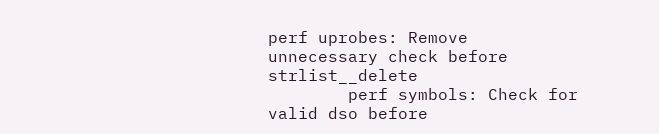perf uprobes: Remove unnecessary check before strlist__delete
        perf symbols: Check for valid dso before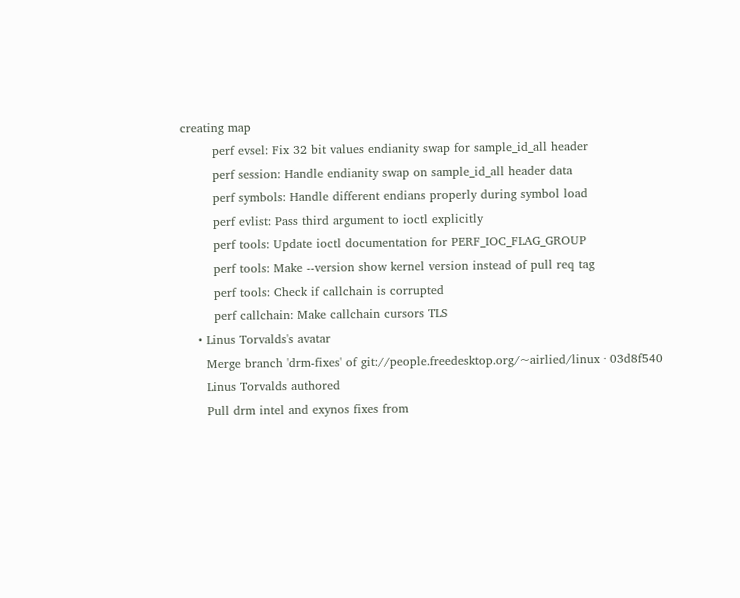creating map
        perf evsel: Fix 32 bit values endianity swap for sample_id_all header
        perf session: Handle endianity swap on sample_id_all header data
        perf symbols: Handle different endians properly during symbol load
        perf evlist: Pass third argument to ioctl explicitly
        perf tools: Update ioctl documentation for PERF_IOC_FLAG_GROUP
        perf tools: Make --version show kernel version instead of pull req tag
        perf tools: Check if callchain is corrupted
        perf callchain: Make callchain cursors TLS
    • Linus Torvalds's avatar
      Merge branch 'drm-fixes' of git://people.freedesktop.org/~airlied/linux · 03d8f540
      Linus Torvalds authored
      Pull drm intel and exynos fixes from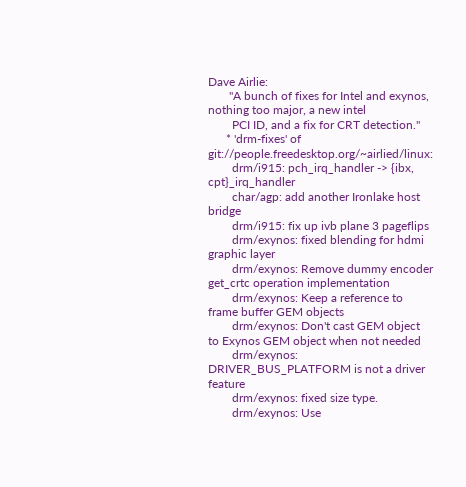Dave Airlie:
       "A bunch of fixes for Intel and exynos, nothing too major, a new intel
        PCI ID, and a fix for CRT detection."
      * 'drm-fixes' of git://people.freedesktop.org/~airlied/linux:
        drm/i915: pch_irq_handler -> {ibx, cpt}_irq_handler
        char/agp: add another Ironlake host bridge
        drm/i915: fix up ivb plane 3 pageflips
        drm/exynos: fixed blending for hdmi graphic layer
        drm/exynos: Remove dummy encoder get_crtc operation implementation
        drm/exynos: Keep a reference to frame buffer GEM objects
        drm/exynos: Don't cast GEM object to Exynos GEM object when not needed
        drm/exynos: DRIVER_BUS_PLATFORM is not a driver feature
        drm/exynos: fixed size type.
        drm/exynos: Use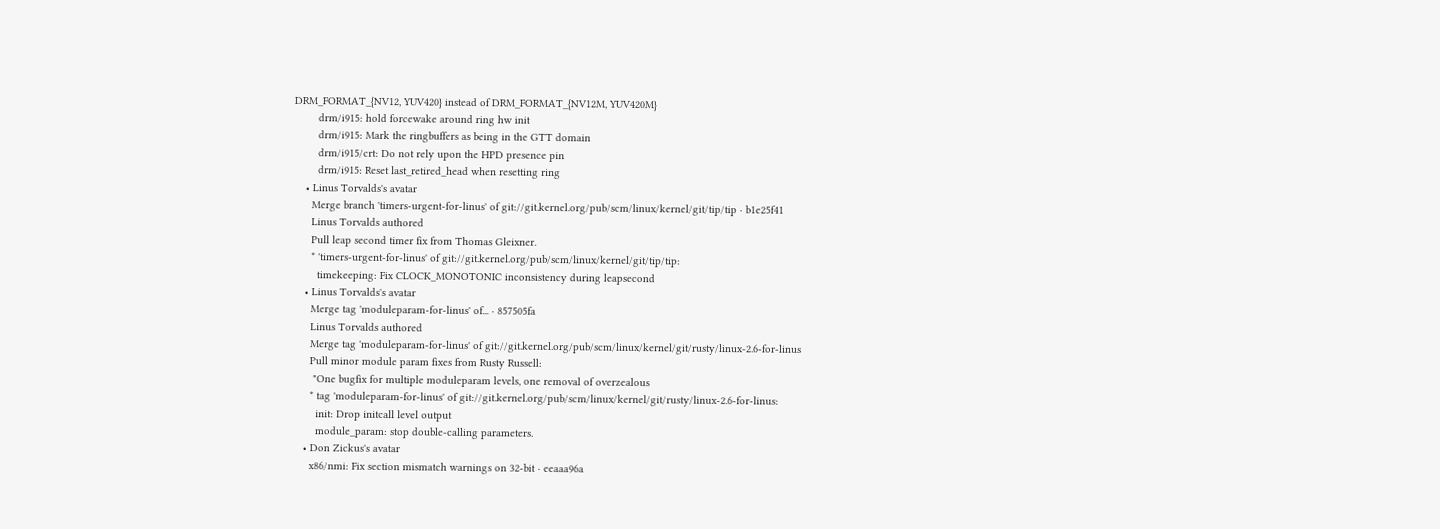DRM_FORMAT_{NV12, YUV420} instead of DRM_FORMAT_{NV12M, YUV420M}
        drm/i915: hold forcewake around ring hw init
        drm/i915: Mark the ringbuffers as being in the GTT domain
        drm/i915/crt: Do not rely upon the HPD presence pin
        drm/i915: Reset last_retired_head when resetting ring
    • Linus Torvalds's avatar
      Merge branch 'timers-urgent-for-linus' of git://git.kernel.org/pub/scm/linux/kernel/git/tip/tip · b1e25f41
      Linus Torvalds authored
      Pull leap second timer fix from Thomas Gleixner.
      * 'timers-urgent-for-linus' of git://git.kernel.org/pub/scm/linux/kernel/git/tip/tip:
        timekeeping: Fix CLOCK_MONOTONIC inconsistency during leapsecond
    • Linus Torvalds's avatar
      Merge tag 'moduleparam-for-linus' of... · 857505fa
      Linus Torvalds authored
      Merge tag 'moduleparam-for-linus' of git://git.kernel.org/pub/scm/linux/kernel/git/rusty/linux-2.6-for-linus
      Pull minor module param fixes from Rusty Russell:
       "One bugfix for multiple moduleparam levels, one removal of overzealous
      * tag 'moduleparam-for-linus' of git://git.kernel.org/pub/scm/linux/kernel/git/rusty/linux-2.6-for-linus:
        init: Drop initcall level output
        module_param: stop double-calling parameters.
    • Don Zickus's avatar
      x86/nmi: Fix section mismatch warnings on 32-bit · eeaaa96a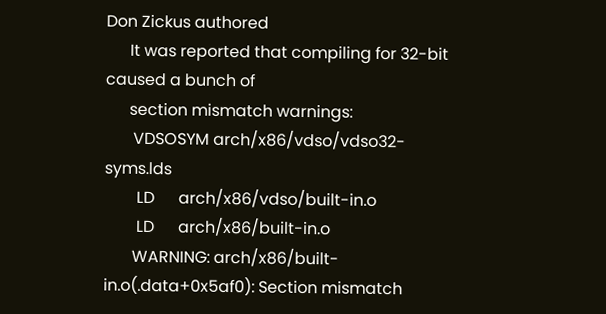Don Zickus authored
      It was reported that compiling for 32-bit caused a bunch of
      section mismatch warnings:
       VDSOSYM arch/x86/vdso/vdso32-syms.lds
        LD      arch/x86/vdso/built-in.o
        LD      arch/x86/built-in.o
       WARNING: arch/x86/built-in.o(.data+0x5af0): Section mismatch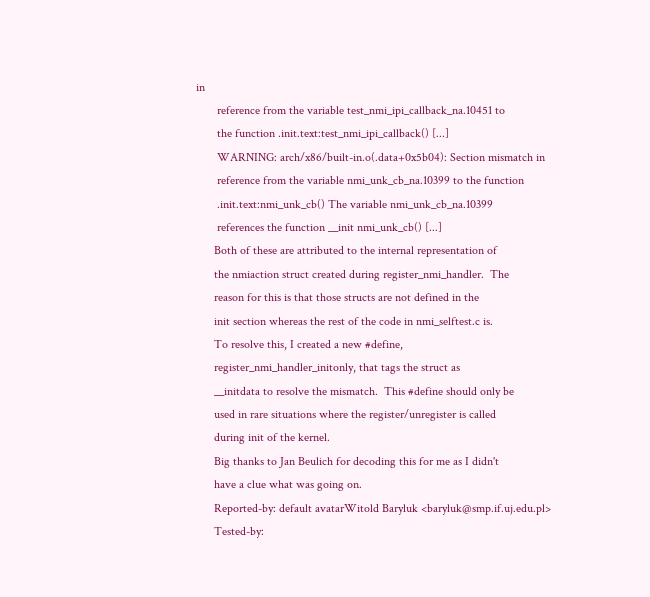in
       reference from the variable test_nmi_ipi_callback_na.10451 to
       the function .init.text:test_nmi_ipi_callback() [...]
       WARNING: arch/x86/built-in.o(.data+0x5b04): Section mismatch in
       reference from the variable nmi_unk_cb_na.10399 to the function
       .init.text:nmi_unk_cb() The variable nmi_unk_cb_na.10399
       references the function __init nmi_unk_cb() [...]
      Both of these are attributed to the internal representation of
      the nmiaction struct created during register_nmi_handler.  The
      reason for this is that those structs are not defined in the
      init section whereas the rest of the code in nmi_selftest.c is.
      To resolve this, I created a new #define,
      register_nmi_handler_initonly, that tags the struct as
      __initdata to resolve the mismatch.  This #define should only be
      used in rare situations where the register/unregister is called
      during init of the kernel.
      Big thanks to Jan Beulich for decoding this for me as I didn't
      have a clue what was going on.
      Reported-by: default avatarWitold Baryluk <baryluk@smp.if.uj.edu.pl>
      Tested-by: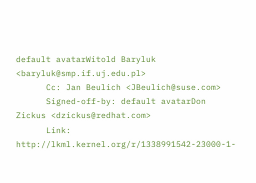default avatarWitold Baryluk <baryluk@smp.if.uj.edu.pl>
      Cc: Jan Beulich <JBeulich@suse.com>
      Signed-off-by: default avatarDon Zickus <dzickus@redhat.com>
      Link: http://lkml.kernel.org/r/1338991542-23000-1-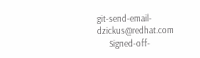git-send-email-dzickus@redhat.com
      Signed-off-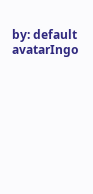by: default avatarIngo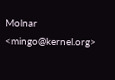Molnar <mingo@kernel.org>